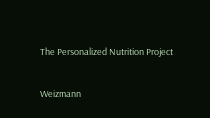The Personalized Nutrition Project

Weizmann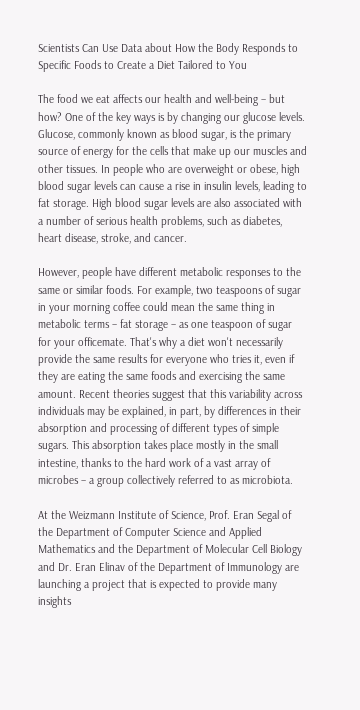Scientists Can Use Data about How the Body Responds to Specific Foods to Create a Diet Tailored to You

The food we eat affects our health and well-being – but how? One of the key ways is by changing our glucose levels. Glucose, commonly known as blood sugar, is the primary source of energy for the cells that make up our muscles and other tissues. In people who are overweight or obese, high blood sugar levels can cause a rise in insulin levels, leading to fat storage. High blood sugar levels are also associated with a number of serious health problems, such as diabetes, heart disease, stroke, and cancer.

However, people have different metabolic responses to the same or similar foods. For example, two teaspoons of sugar in your morning coffee could mean the same thing in metabolic terms – fat storage – as one teaspoon of sugar for your officemate. That's why a diet won't necessarily provide the same results for everyone who tries it, even if they are eating the same foods and exercising the same amount. Recent theories suggest that this variability across individuals may be explained, in part, by differences in their absorption and processing of different types of simple sugars. This absorption takes place mostly in the small intestine, thanks to the hard work of a vast array of microbes – a group collectively referred to as microbiota.

At the Weizmann Institute of Science, Prof. Eran Segal of the Department of Computer Science and Applied Mathematics and the Department of Molecular Cell Biology and Dr. Eran Elinav of the Department of Immunology are launching a project that is expected to provide many insights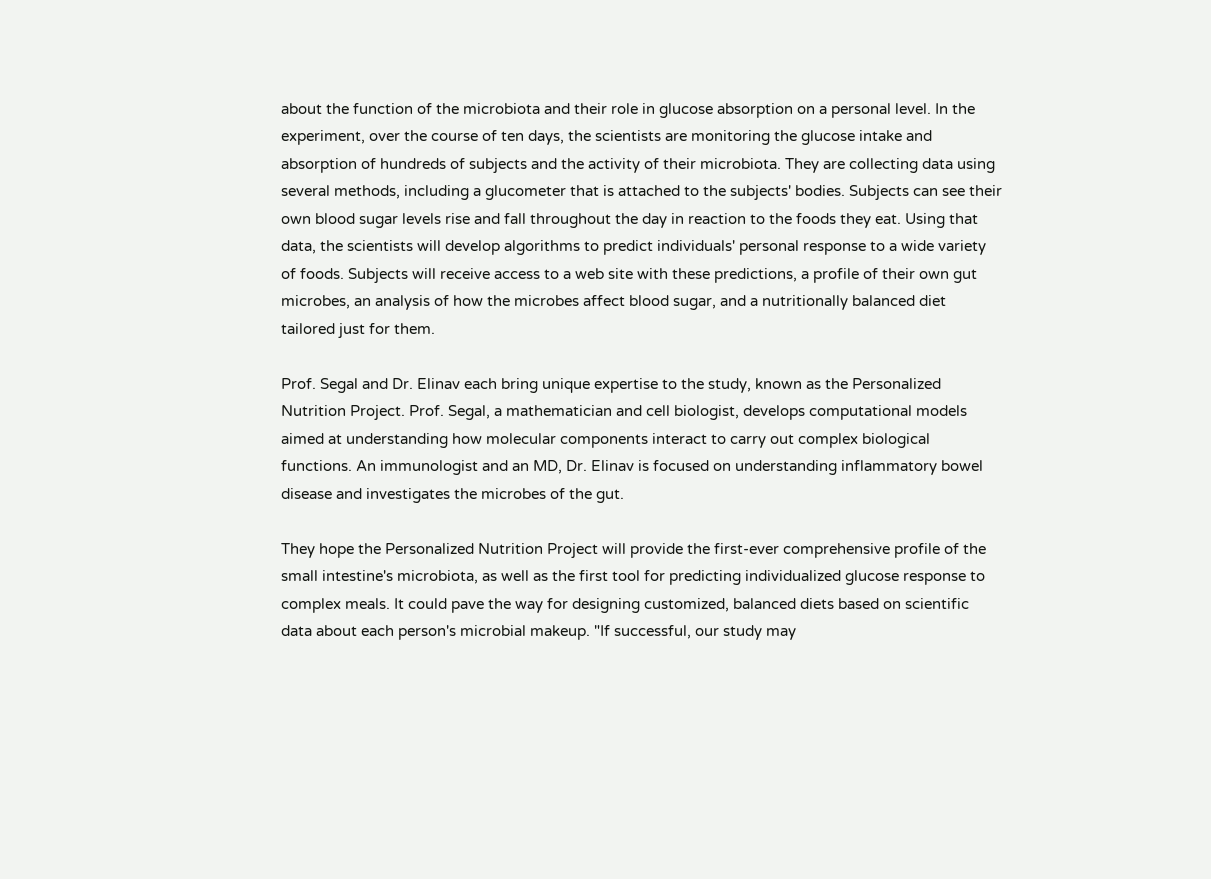about the function of the microbiota and their role in glucose absorption on a personal level. In the experiment, over the course of ten days, the scientists are monitoring the glucose intake and absorption of hundreds of subjects and the activity of their microbiota. They are collecting data using several methods, including a glucometer that is attached to the subjects' bodies. Subjects can see their own blood sugar levels rise and fall throughout the day in reaction to the foods they eat. Using that data, the scientists will develop algorithms to predict individuals' personal response to a wide variety of foods. Subjects will receive access to a web site with these predictions, a profile of their own gut microbes, an analysis of how the microbes affect blood sugar, and a nutritionally balanced diet tailored just for them.

Prof. Segal and Dr. Elinav each bring unique expertise to the study, known as the Personalized Nutrition Project. Prof. Segal, a mathematician and cell biologist, develops computational models aimed at understanding how molecular components interact to carry out complex biological functions. An immunologist and an MD, Dr. Elinav is focused on understanding inflammatory bowel disease and investigates the microbes of the gut.

They hope the Personalized Nutrition Project will provide the first-ever comprehensive profile of the small intestine's microbiota, as well as the first tool for predicting individualized glucose response to complex meals. It could pave the way for designing customized, balanced diets based on scientific data about each person's microbial makeup. "If successful, our study may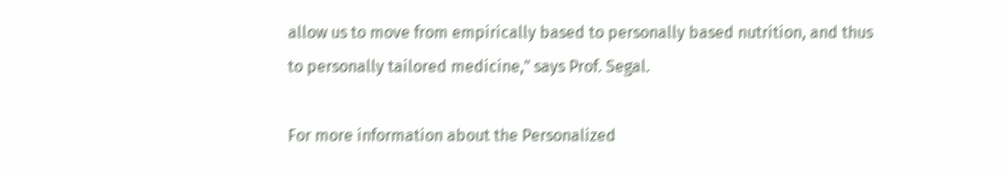allow us to move from empirically based to personally based nutrition, and thus to personally tailored medicine," says Prof. Segal.

For more information about the Personalized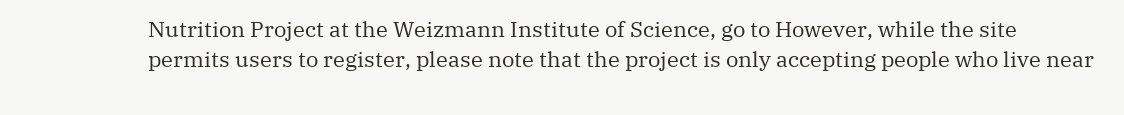Nutrition Project at the Weizmann Institute of Science, go to However, while the site permits users to register, please note that the project is only accepting people who live near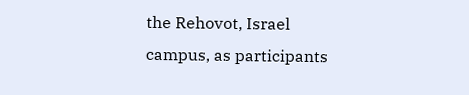the Rehovot, Israel campus, as participants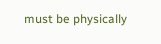must be physically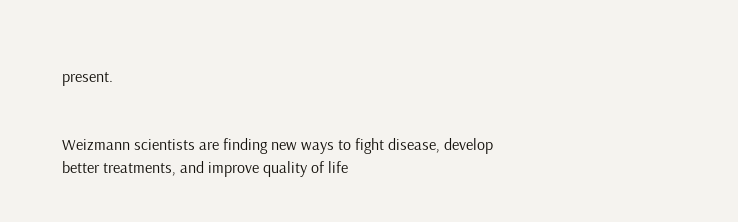present.


Weizmann scientists are finding new ways to fight disease, develop better treatments, and improve quality of life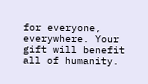for everyone, everywhere. Your gift will benefit all of humanity.